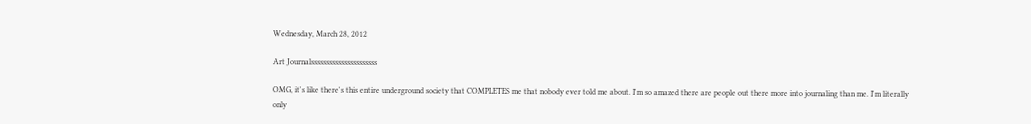Wednesday, March 28, 2012

Art Journalssssssssssssssssssssss

OMG, it's like there's this entire underground society that COMPLETES me that nobody ever told me about. I'm so amazed there are people out there more into journaling than me. I'm literally only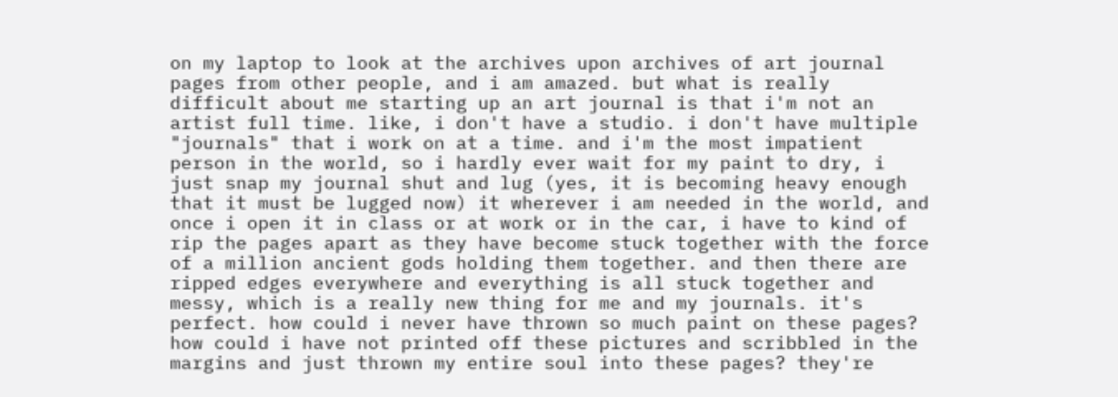on my laptop to look at the archives upon archives of art journal pages from other people, and i am amazed. but what is really difficult about me starting up an art journal is that i'm not an artist full time. like, i don't have a studio. i don't have multiple "journals" that i work on at a time. and i'm the most impatient person in the world, so i hardly ever wait for my paint to dry, i just snap my journal shut and lug (yes, it is becoming heavy enough that it must be lugged now) it wherever i am needed in the world, and once i open it in class or at work or in the car, i have to kind of rip the pages apart as they have become stuck together with the force of a million ancient gods holding them together. and then there are ripped edges everywhere and everything is all stuck together and messy, which is a really new thing for me and my journals. it's perfect. how could i never have thrown so much paint on these pages? how could i have not printed off these pictures and scribbled in the margins and just thrown my entire soul into these pages? they're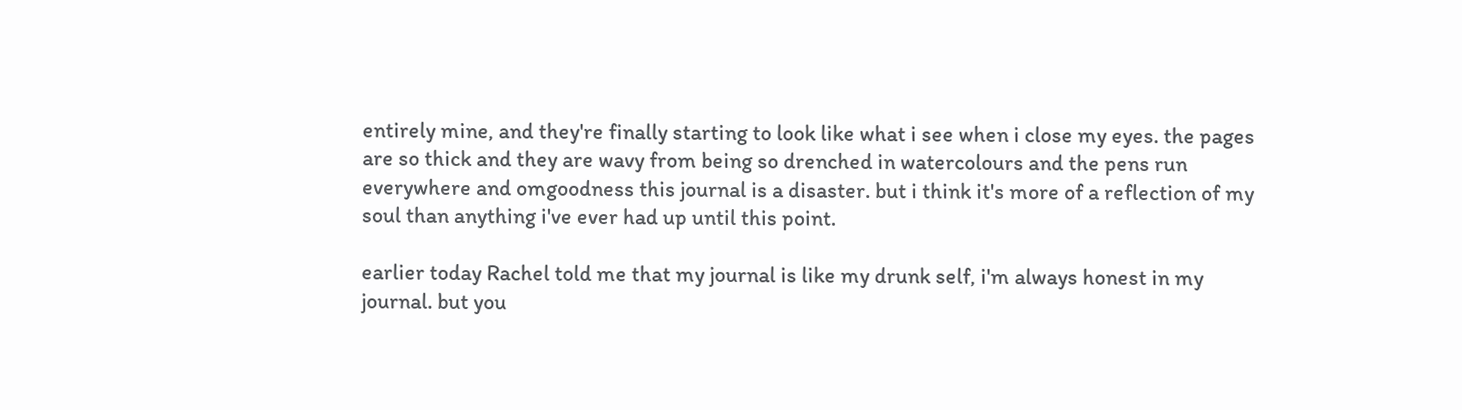entirely mine, and they're finally starting to look like what i see when i close my eyes. the pages are so thick and they are wavy from being so drenched in watercolours and the pens run everywhere and omgoodness this journal is a disaster. but i think it's more of a reflection of my soul than anything i've ever had up until this point.

earlier today Rachel told me that my journal is like my drunk self, i'm always honest in my journal. but you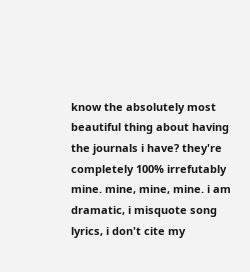know the absolutely most beautiful thing about having the journals i have? they're completely 100% irrefutably mine. mine, mine, mine. i am dramatic, i misquote song lyrics, i don't cite my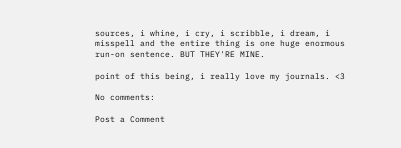sources, i whine, i cry, i scribble, i dream, i misspell and the entire thing is one huge enormous run-on sentence. BUT THEY'RE MINE.

point of this being, i really love my journals. <3

No comments:

Post a Comment